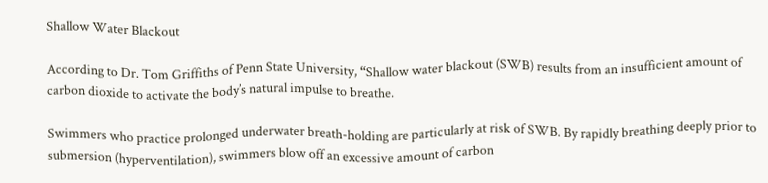Shallow Water Blackout

According to Dr. Tom Griffiths of Penn State University, “Shallow water blackout (SWB) results from an insufficient amount of carbon dioxide to activate the body’s natural impulse to breathe.

Swimmers who practice prolonged underwater breath-holding are particularly at risk of SWB. By rapidly breathing deeply prior to submersion (hyperventilation), swimmers blow off an excessive amount of carbon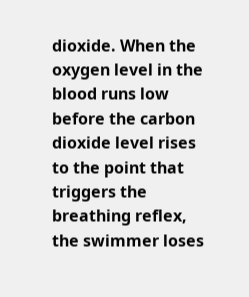dioxide. When the oxygen level in the blood runs low before the carbon dioxide level rises to the point that triggers the breathing reflex, the swimmer loses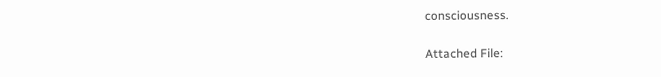consciousness.

Attached File: